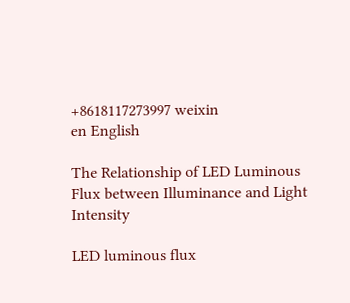+8618117273997 weixin
en English

The Relationship of LED Luminous Flux between Illuminance and Light Intensity

LED luminous flux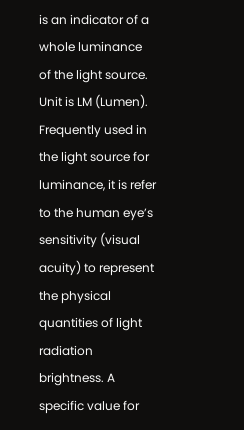is an indicator of a whole luminance of the light source. Unit is LM (Lumen). Frequently used in the light source for luminance, it is refer to the human eye’s sensitivity (visual acuity) to represent the physical quantities of light radiation brightness. A specific value for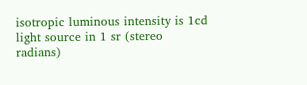isotropic luminous intensity is 1cd light source in 1 sr (stereo radians)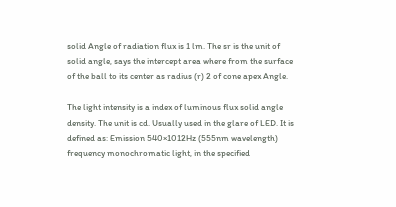solid Angle of radiation flux is 1 lm. The sr is the unit of solid angle, says the intercept area where from the surface of the ball to its center as radius (r) 2 of cone apex Angle.

The light intensity is a index of luminous flux solid angle density. The unit is cd. Usually used in the glare of LED. It is defined as: Emission 540×1012Hz (555nm wavelength) frequency monochromatic light, in the specified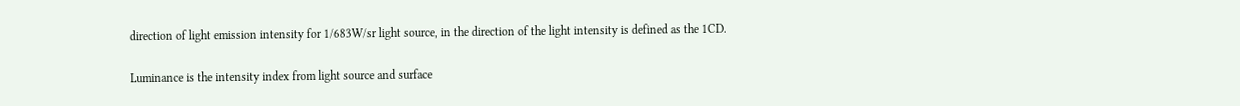direction of light emission intensity for 1/683W/sr light source, in the direction of the light intensity is defined as the 1CD.

Luminance is the intensity index from light source and surface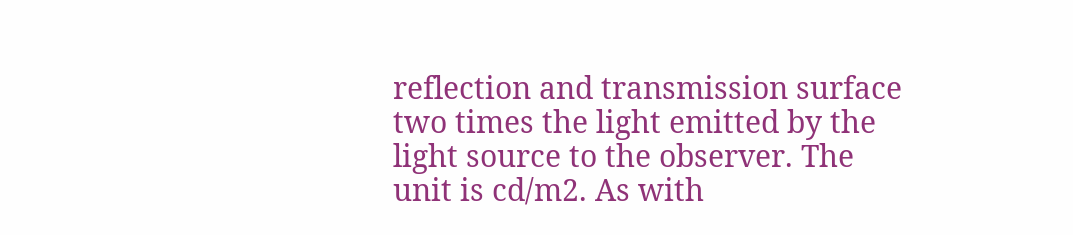reflection and transmission surface two times the light emitted by the light source to the observer. The unit is cd/m2. As with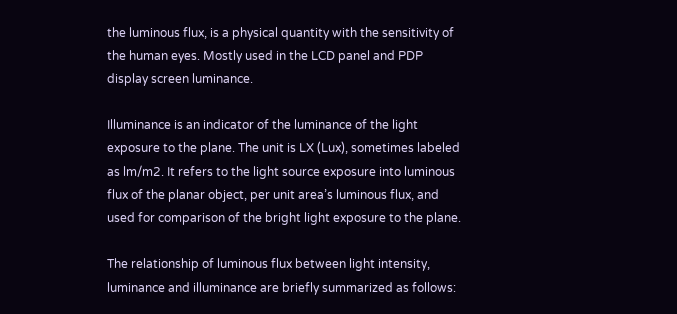the luminous flux, is a physical quantity with the sensitivity of the human eyes. Mostly used in the LCD panel and PDP display screen luminance.

Illuminance is an indicator of the luminance of the light exposure to the plane. The unit is LX (Lux), sometimes labeled as lm/m2. It refers to the light source exposure into luminous flux of the planar object, per unit area’s luminous flux, and used for comparison of the bright light exposure to the plane.

The relationship of luminous flux between light intensity, luminance and illuminance are briefly summarized as follows: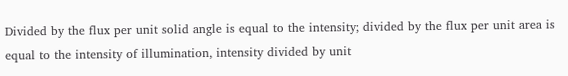Divided by the flux per unit solid angle is equal to the intensity; divided by the flux per unit area is equal to the intensity of illumination, intensity divided by unit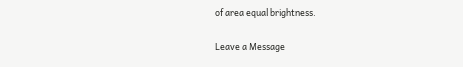of area equal brightness.

Leave a Message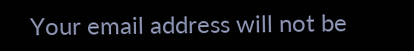Your email address will not be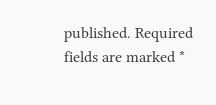published. Required fields are marked *